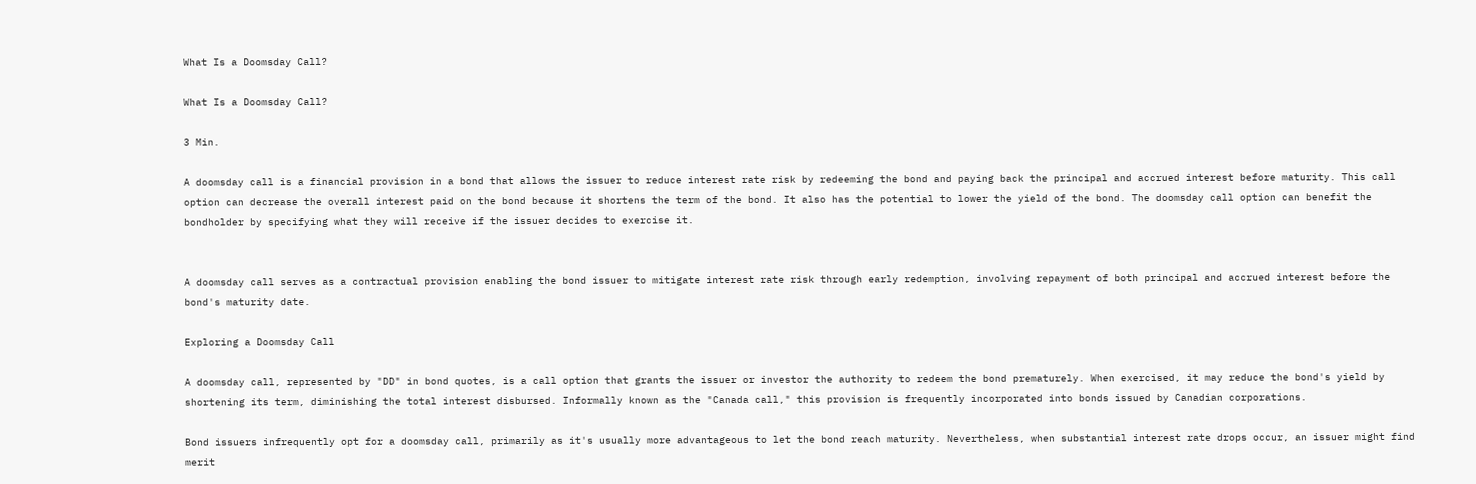What Is a Doomsday Call?

What Is a Doomsday Call?

3 Min.

A doomsday call is a financial provision in a bond that allows the issuer to reduce interest rate risk by redeeming the bond and paying back the principal and accrued interest before maturity. This call option can decrease the overall interest paid on the bond because it shortens the term of the bond. It also has the potential to lower the yield of the bond. The doomsday call option can benefit the bondholder by specifying what they will receive if the issuer decides to exercise it.


A doomsday call serves as a contractual provision enabling the bond issuer to mitigate interest rate risk through early redemption, involving repayment of both principal and accrued interest before the bond's maturity date.

Exploring a Doomsday Call

A doomsday call, represented by "DD" in bond quotes, is a call option that grants the issuer or investor the authority to redeem the bond prematurely. When exercised, it may reduce the bond's yield by shortening its term, diminishing the total interest disbursed. Informally known as the "Canada call," this provision is frequently incorporated into bonds issued by Canadian corporations.

Bond issuers infrequently opt for a doomsday call, primarily as it's usually more advantageous to let the bond reach maturity. Nevertheless, when substantial interest rate drops occur, an issuer might find merit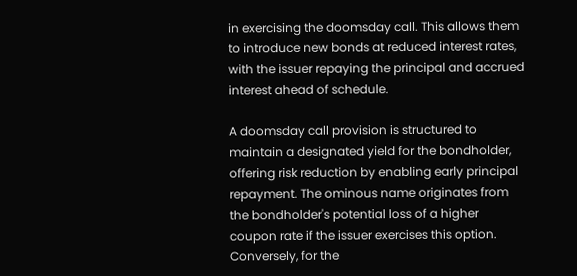in exercising the doomsday call. This allows them to introduce new bonds at reduced interest rates, with the issuer repaying the principal and accrued interest ahead of schedule.

A doomsday call provision is structured to maintain a designated yield for the bondholder, offering risk reduction by enabling early principal repayment. The ominous name originates from the bondholder's potential loss of a higher coupon rate if the issuer exercises this option. Conversely, for the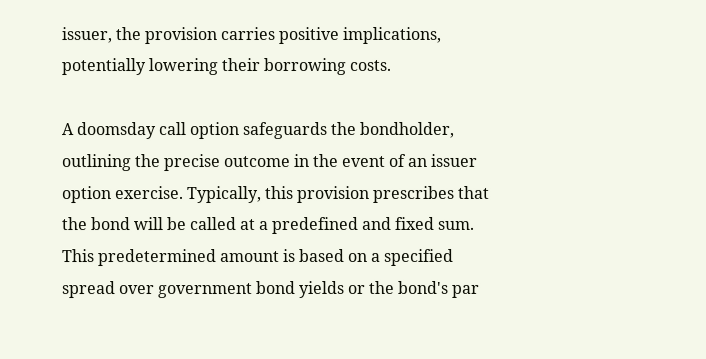issuer, the provision carries positive implications, potentially lowering their borrowing costs.

A doomsday call option safeguards the bondholder, outlining the precise outcome in the event of an issuer option exercise. Typically, this provision prescribes that the bond will be called at a predefined and fixed sum. This predetermined amount is based on a specified spread over government bond yields or the bond's par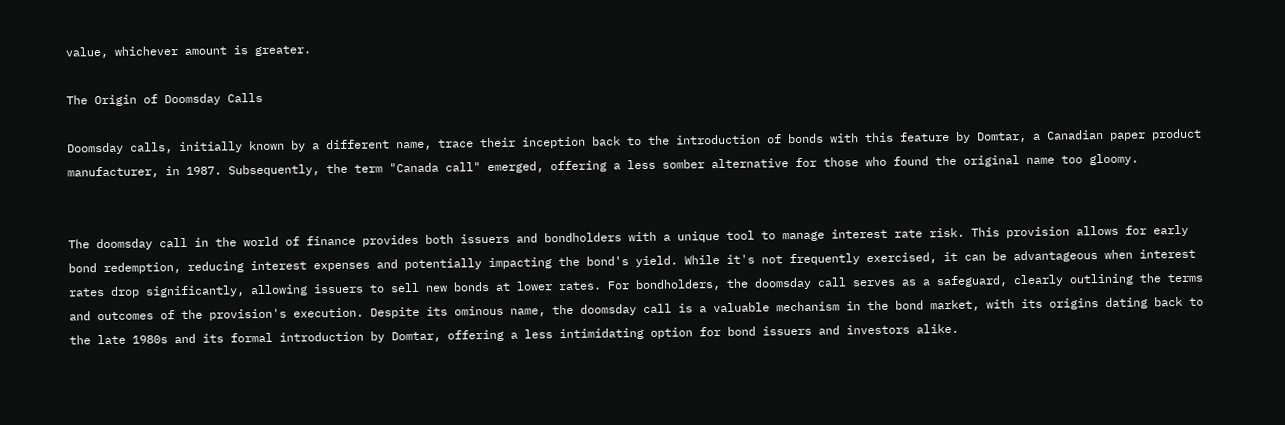value, whichever amount is greater.

The Origin of Doomsday Calls

Doomsday calls, initially known by a different name, trace their inception back to the introduction of bonds with this feature by Domtar, a Canadian paper product manufacturer, in 1987. Subsequently, the term "Canada call" emerged, offering a less somber alternative for those who found the original name too gloomy.


The doomsday call in the world of finance provides both issuers and bondholders with a unique tool to manage interest rate risk. This provision allows for early bond redemption, reducing interest expenses and potentially impacting the bond's yield. While it's not frequently exercised, it can be advantageous when interest rates drop significantly, allowing issuers to sell new bonds at lower rates. For bondholders, the doomsday call serves as a safeguard, clearly outlining the terms and outcomes of the provision's execution. Despite its ominous name, the doomsday call is a valuable mechanism in the bond market, with its origins dating back to the late 1980s and its formal introduction by Domtar, offering a less intimidating option for bond issuers and investors alike.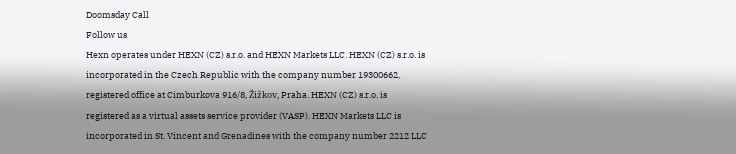Doomsday Call
Follow us
Hexn operates under HEXN (CZ) s.r.o. and HEXN Markets LLC. HEXN (CZ) s.r.o. is incorporated in the Czech Republic with the company number 19300662, registered office at Cimburkova 916/8, Žižkov, Praha. HEXN (CZ) s.r.o. is registered as a virtual assets service provider (VASP). HEXN Markets LLC is incorporated in St. Vincent and Grenadines with the company number 2212 LLC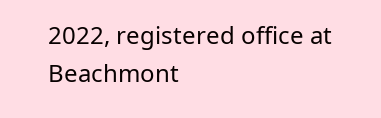2022, registered office at Beachmont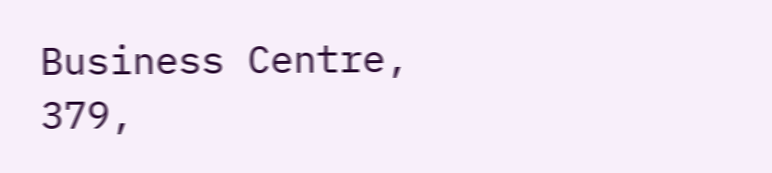Business Centre, 379,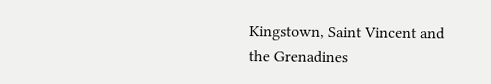Kingstown, Saint Vincent and the Grenadines